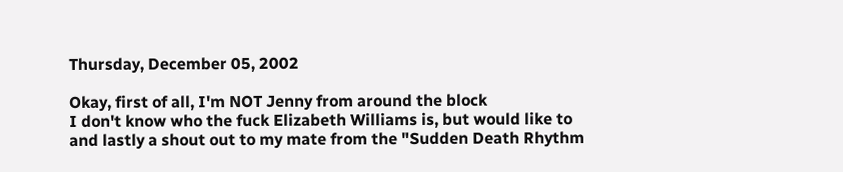Thursday, December 05, 2002

Okay, first of all, I'm NOT Jenny from around the block
I don't know who the fuck Elizabeth Williams is, but would like to
and lastly a shout out to my mate from the "Sudden Death Rhythm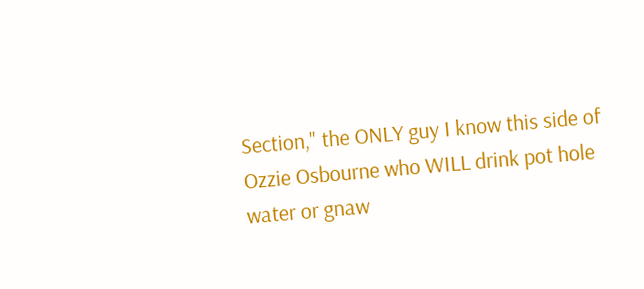Section," the ONLY guy I know this side of Ozzie Osbourne who WILL drink pot hole water or gnaw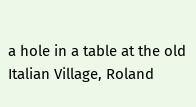a hole in a table at the old Italian Village, Roland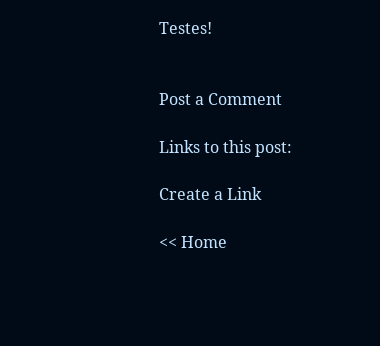Testes!


Post a Comment

Links to this post:

Create a Link

<< Home